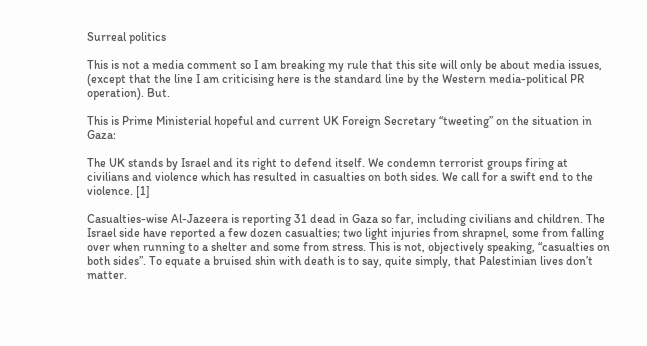Surreal politics

This is not a media comment so I am breaking my rule that this site will only be about media issues, (except that the line I am criticising here is the standard line by the Western media-political PR operation). But.

This is Prime Ministerial hopeful and current UK Foreign Secretary “tweeting” on the situation in Gaza:

The UK stands by Israel and its right to defend itself. We condemn terrorist groups firing at civilians and violence which has resulted in casualties on both sides. We call for a swift end to the violence. [1]

Casualties-wise Al-Jazeera is reporting 31 dead in Gaza so far, including civilians and children. The Israel side have reported a few dozen casualties; two light injuries from shrapnel, some from falling over when running to a shelter and some from stress. This is not, objectively speaking, “casualties on both sides”. To equate a bruised shin with death is to say, quite simply, that Palestinian lives don’t matter.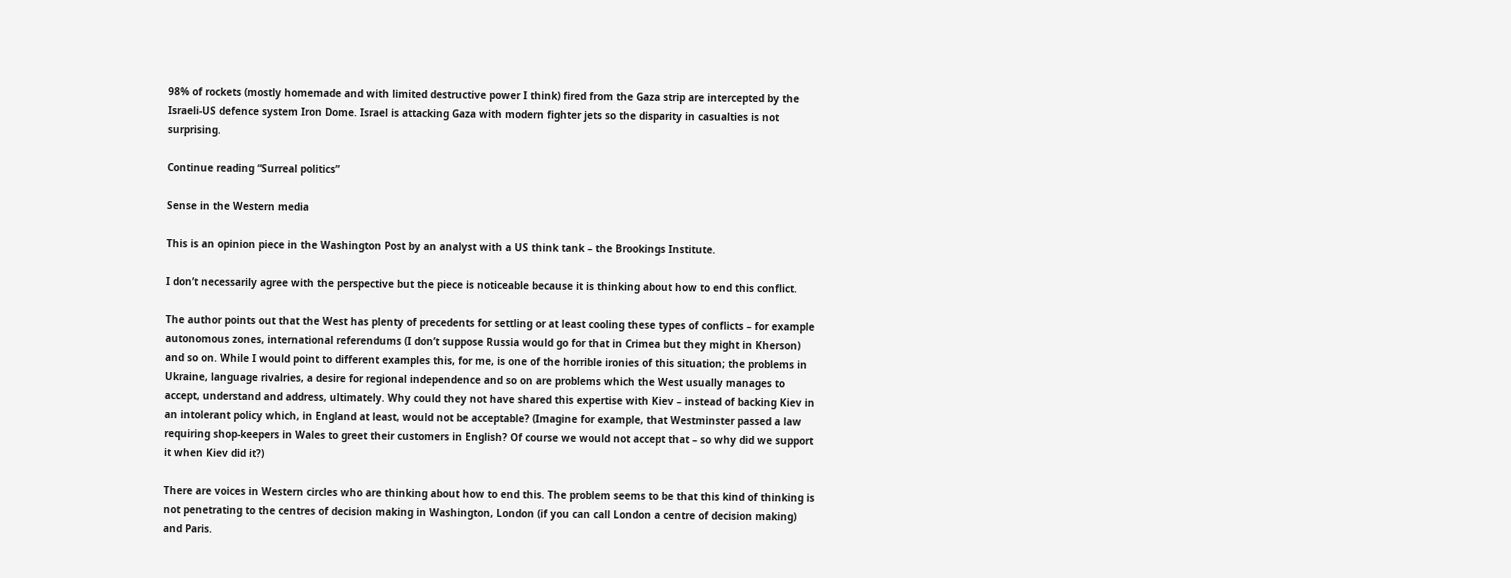98% of rockets (mostly homemade and with limited destructive power I think) fired from the Gaza strip are intercepted by the Israeli-US defence system Iron Dome. Israel is attacking Gaza with modern fighter jets so the disparity in casualties is not surprising.

Continue reading “Surreal politics”

Sense in the Western media

This is an opinion piece in the Washington Post by an analyst with a US think tank – the Brookings Institute.

I don’t necessarily agree with the perspective but the piece is noticeable because it is thinking about how to end this conflict.

The author points out that the West has plenty of precedents for settling or at least cooling these types of conflicts – for example autonomous zones, international referendums (I don’t suppose Russia would go for that in Crimea but they might in Kherson) and so on. While I would point to different examples this, for me, is one of the horrible ironies of this situation; the problems in Ukraine, language rivalries, a desire for regional independence and so on are problems which the West usually manages to accept, understand and address, ultimately. Why could they not have shared this expertise with Kiev – instead of backing Kiev in an intolerant policy which, in England at least, would not be acceptable? (Imagine for example, that Westminster passed a law requiring shop-keepers in Wales to greet their customers in English? Of course we would not accept that – so why did we support it when Kiev did it?)

There are voices in Western circles who are thinking about how to end this. The problem seems to be that this kind of thinking is not penetrating to the centres of decision making in Washington, London (if you can call London a centre of decision making) and Paris.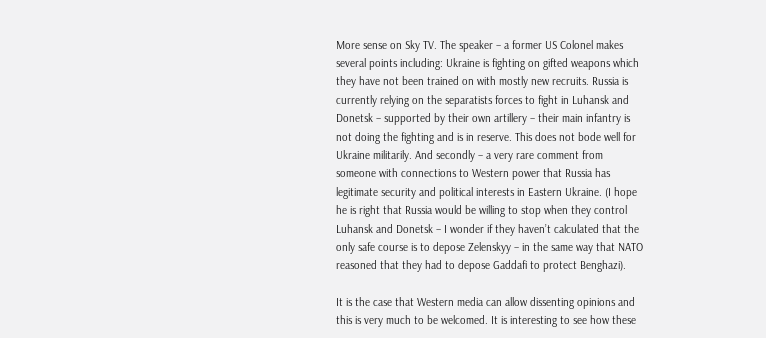More sense on Sky TV. The speaker – a former US Colonel makes several points including: Ukraine is fighting on gifted weapons which they have not been trained on with mostly new recruits. Russia is currently relying on the separatists forces to fight in Luhansk and Donetsk – supported by their own artillery – their main infantry is not doing the fighting and is in reserve. This does not bode well for Ukraine militarily. And secondly – a very rare comment from someone with connections to Western power that Russia has legitimate security and political interests in Eastern Ukraine. (I hope he is right that Russia would be willing to stop when they control Luhansk and Donetsk – I wonder if they haven’t calculated that the only safe course is to depose Zelenskyy – in the same way that NATO reasoned that they had to depose Gaddafi to protect Benghazi).

It is the case that Western media can allow dissenting opinions and this is very much to be welcomed. It is interesting to see how these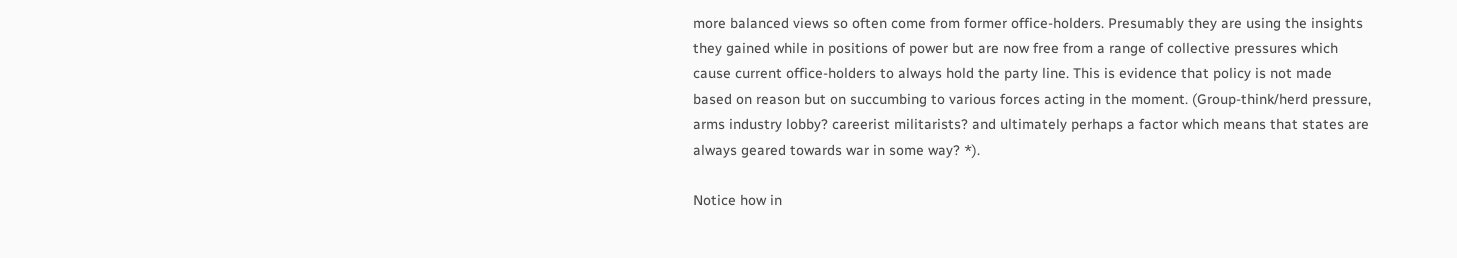more balanced views so often come from former office-holders. Presumably they are using the insights they gained while in positions of power but are now free from a range of collective pressures which cause current office-holders to always hold the party line. This is evidence that policy is not made based on reason but on succumbing to various forces acting in the moment. (Group-think/herd pressure, arms industry lobby? careerist militarists? and ultimately perhaps a factor which means that states are always geared towards war in some way? *).

Notice how in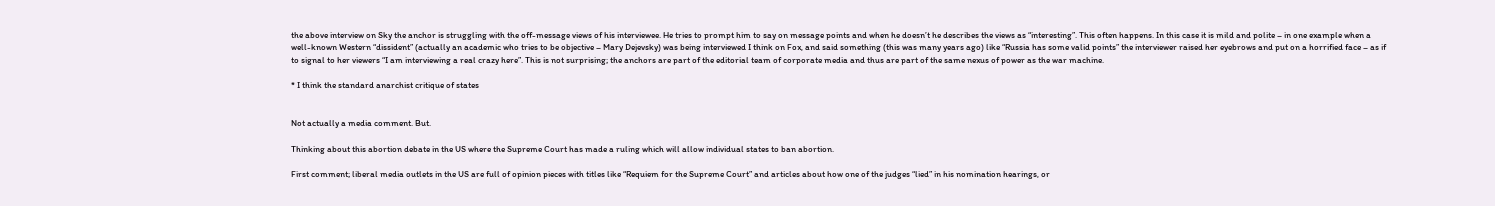the above interview on Sky the anchor is struggling with the off-message views of his interviewee. He tries to prompt him to say on message points and when he doesn’t he describes the views as “interesting”. This often happens. In this case it is mild and polite – in one example when a well-known Western “dissident” (actually an academic who tries to be objective – Mary Dejevsky) was being interviewed I think on Fox, and said something (this was many years ago) like “Russia has some valid points” the interviewer raised her eyebrows and put on a horrified face – as if to signal to her viewers “I am interviewing a real crazy here”. This is not surprising; the anchors are part of the editorial team of corporate media and thus are part of the same nexus of power as the war machine.

* I think the standard anarchist critique of states


Not actually a media comment. But.

Thinking about this abortion debate in the US where the Supreme Court has made a ruling which will allow individual states to ban abortion.

First comment; liberal media outlets in the US are full of opinion pieces with titles like “Requiem for the Supreme Court” and articles about how one of the judges “lied” in his nomination hearings, or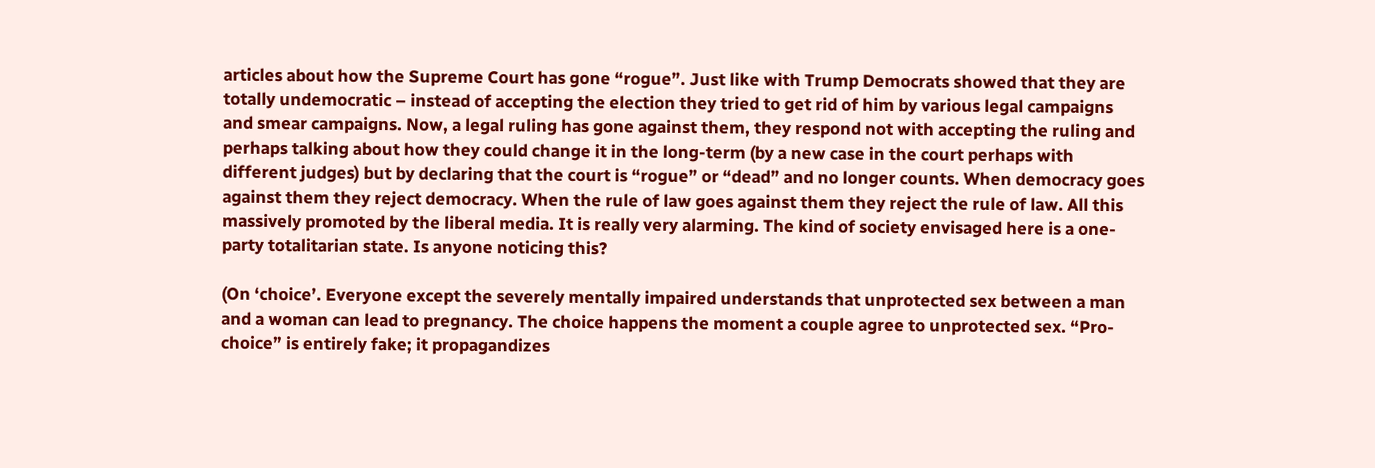articles about how the Supreme Court has gone “rogue”. Just like with Trump Democrats showed that they are totally undemocratic – instead of accepting the election they tried to get rid of him by various legal campaigns and smear campaigns. Now, a legal ruling has gone against them, they respond not with accepting the ruling and perhaps talking about how they could change it in the long-term (by a new case in the court perhaps with different judges) but by declaring that the court is “rogue” or “dead” and no longer counts. When democracy goes against them they reject democracy. When the rule of law goes against them they reject the rule of law. All this massively promoted by the liberal media. It is really very alarming. The kind of society envisaged here is a one-party totalitarian state. Is anyone noticing this?

(On ‘choice’. Everyone except the severely mentally impaired understands that unprotected sex between a man and a woman can lead to pregnancy. The choice happens the moment a couple agree to unprotected sex. “Pro-choice” is entirely fake; it propagandizes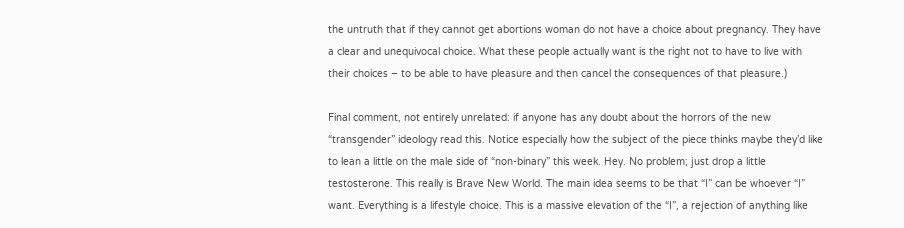the untruth that if they cannot get abortions woman do not have a choice about pregnancy. They have a clear and unequivocal choice. What these people actually want is the right not to have to live with their choices – to be able to have pleasure and then cancel the consequences of that pleasure.)

Final comment, not entirely unrelated: if anyone has any doubt about the horrors of the new “transgender” ideology read this. Notice especially how the subject of the piece thinks maybe they’d like to lean a little on the male side of “non-binary” this week. Hey. No problem; just drop a little testosterone. This really is Brave New World. The main idea seems to be that “I” can be whoever “I” want. Everything is a lifestyle choice. This is a massive elevation of the “I”, a rejection of anything like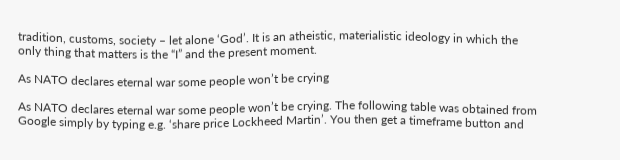tradition, customs, society – let alone ‘God’. It is an atheistic, materialistic ideology in which the only thing that matters is the “I” and the present moment.

As NATO declares eternal war some people won’t be crying

As NATO declares eternal war some people won’t be crying. The following table was obtained from Google simply by typing e.g. ‘share price Lockheed Martin’. You then get a timeframe button and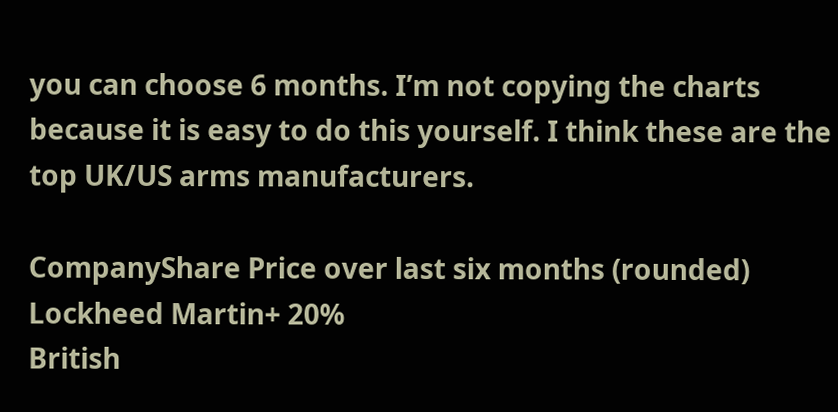you can choose 6 months. I’m not copying the charts because it is easy to do this yourself. I think these are the top UK/US arms manufacturers.

CompanyShare Price over last six months (rounded)
Lockheed Martin+ 20%
British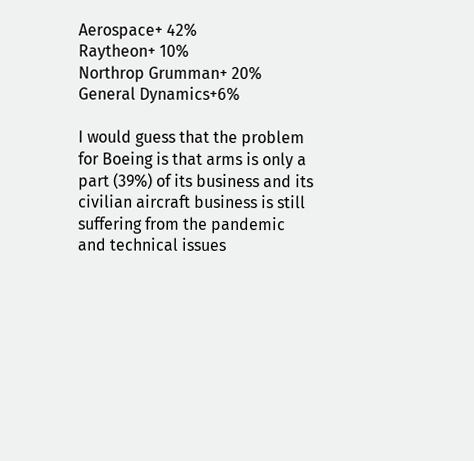Aerospace+ 42%
Raytheon+ 10%
Northrop Grumman+ 20%
General Dynamics+6%

I would guess that the problem for Boeing is that arms is only a part (39%) of its business and its civilian aircraft business is still suffering from the pandemic and technical issues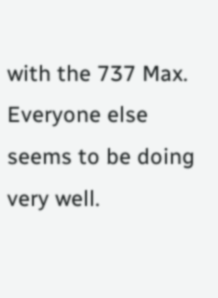with the 737 Max. Everyone else seems to be doing very well.